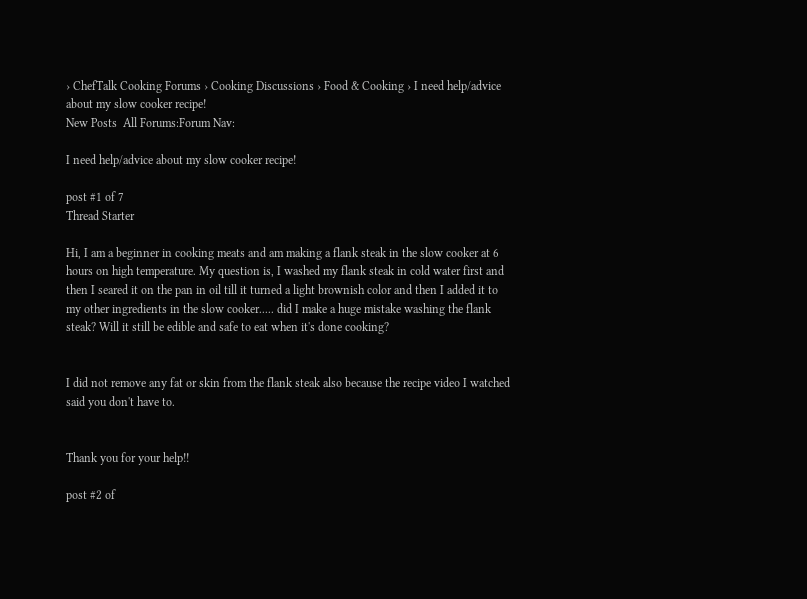› ChefTalk Cooking Forums › Cooking Discussions › Food & Cooking › I need help/advice about my slow cooker recipe!
New Posts  All Forums:Forum Nav:

I need help/advice about my slow cooker recipe!

post #1 of 7
Thread Starter

Hi, I am a beginner in cooking meats and am making a flank steak in the slow cooker at 6 hours on high temperature. My question is, I washed my flank steak in cold water first and then I seared it on the pan in oil till it turned a light brownish color and then I added it to my other ingredients in the slow cooker..... did I make a huge mistake washing the flank steak? Will it still be edible and safe to eat when it's done cooking?


I did not remove any fat or skin from the flank steak also because the recipe video I watched said you don't have to.


Thank you for your help!!

post #2 of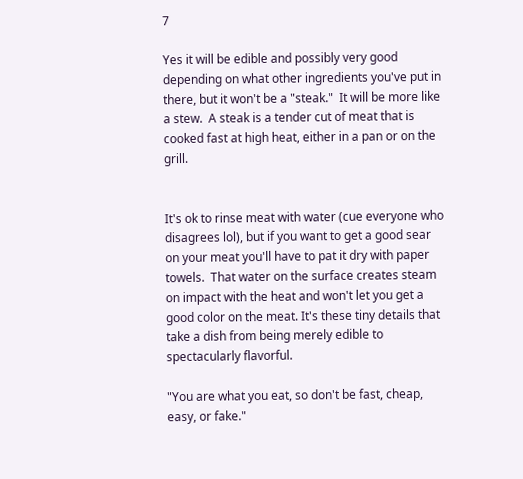7

Yes it will be edible and possibly very good depending on what other ingredients you've put in there, but it won't be a "steak."  It will be more like a stew.  A steak is a tender cut of meat that is cooked fast at high heat, either in a pan or on the grill.


It's ok to rinse meat with water (cue everyone who disagrees lol), but if you want to get a good sear on your meat you'll have to pat it dry with paper towels.  That water on the surface creates steam on impact with the heat and won't let you get a good color on the meat. It's these tiny details that take a dish from being merely edible to spectacularly flavorful.

"You are what you eat, so don't be fast, cheap, easy, or fake."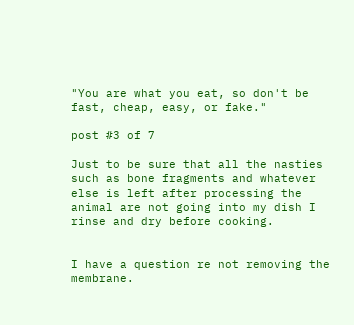"You are what you eat, so don't be fast, cheap, easy, or fake."

post #3 of 7

Just to be sure that all the nasties such as bone fragments and whatever else is left after processing the animal are not going into my dish I rinse and dry before cooking.


I have a question re not removing the membrane.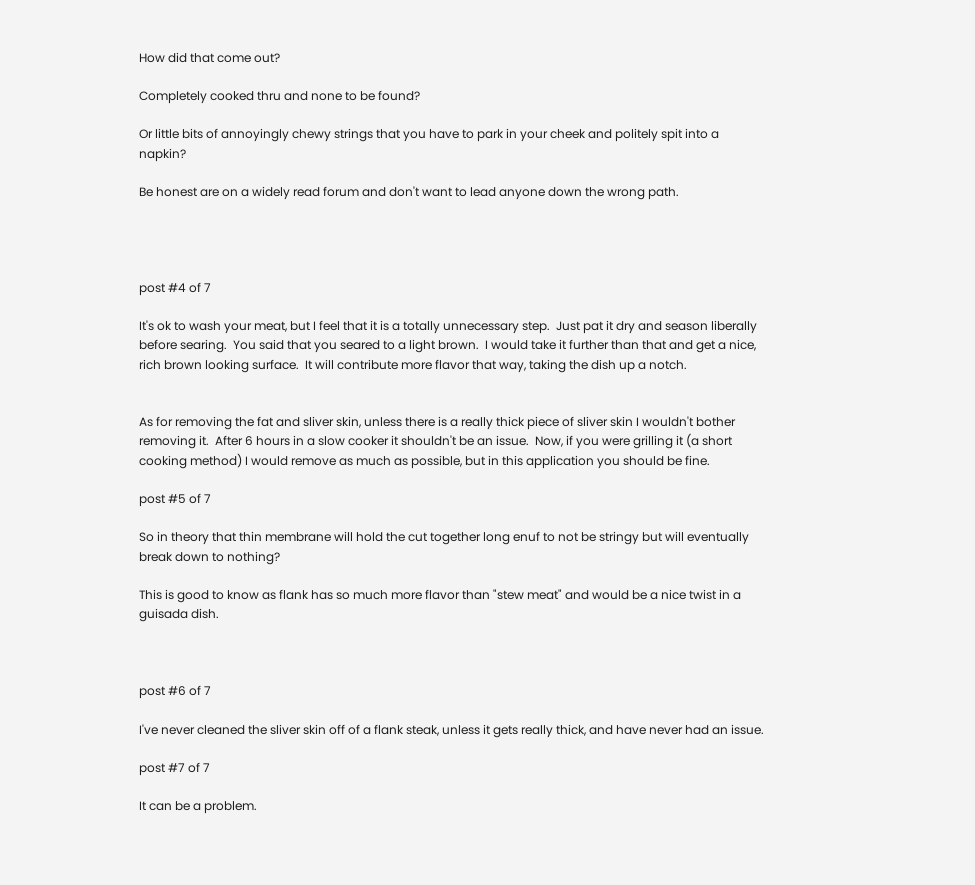How did that come out?

Completely cooked thru and none to be found?

Or little bits of annoyingly chewy strings that you have to park in your cheek and politely spit into a napkin?

Be honest are on a widely read forum and don't want to lead anyone down the wrong path.




post #4 of 7

It's ok to wash your meat, but I feel that it is a totally unnecessary step.  Just pat it dry and season liberally before searing.  You said that you seared to a light brown.  I would take it further than that and get a nice, rich brown looking surface.  It will contribute more flavor that way, taking the dish up a notch.


As for removing the fat and sliver skin, unless there is a really thick piece of sliver skin I wouldn't bother removing it.  After 6 hours in a slow cooker it shouldn't be an issue.  Now, if you were grilling it (a short cooking method) I would remove as much as possible, but in this application you should be fine.

post #5 of 7

So in theory that thin membrane will hold the cut together long enuf to not be stringy but will eventually break down to nothing?

This is good to know as flank has so much more flavor than "stew meat" and would be a nice twist in a guisada dish.



post #6 of 7

I've never cleaned the sliver skin off of a flank steak, unless it gets really thick, and have never had an issue.

post #7 of 7

It can be a problem.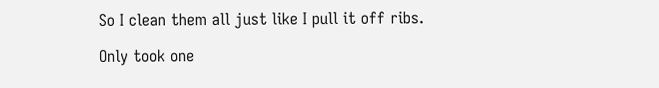So I clean them all just like I pull it off ribs.

Only took one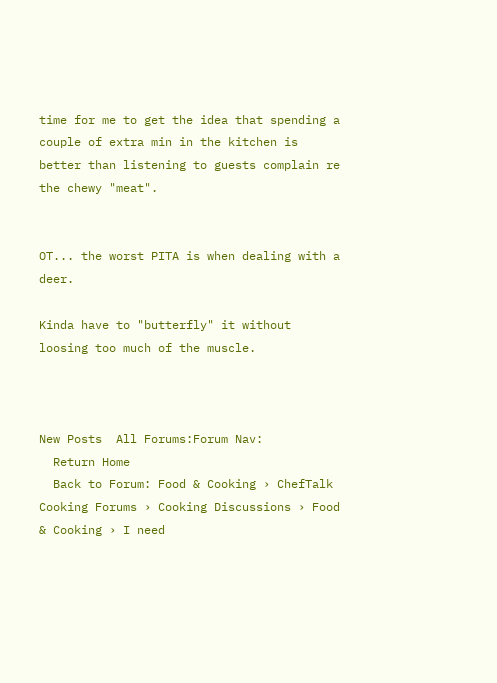time for me to get the idea that spending a couple of extra min in the kitchen is better than listening to guests complain re the chewy "meat".


OT... the worst PITA is when dealing with a deer.

Kinda have to "butterfly" it without loosing too much of the muscle.



New Posts  All Forums:Forum Nav:
  Return Home
  Back to Forum: Food & Cooking › ChefTalk Cooking Forums › Cooking Discussions › Food & Cooking › I need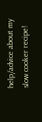help/advice about my slow cooker recipe!